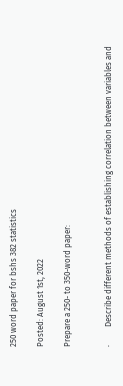250 word paper for bshs 382 statistics

Posted: August 1st, 2022

Prepare a 250- to 350-word paper:


·         Describe different methods of establishing correlation between variables and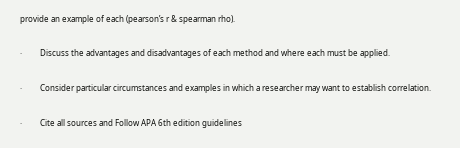provide an example of each (pearson’s r & spearman rho).

·         Discuss the advantages and disadvantages of each method and where each must be applied.

·         Consider particular circumstances and examples in which a researcher may want to establish correlation.

·         Cite all sources and Follow APA 6th edition guidelines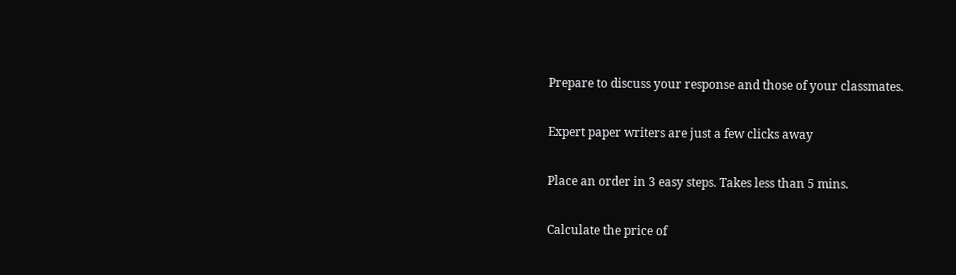Prepare to discuss your response and those of your classmates.

Expert paper writers are just a few clicks away

Place an order in 3 easy steps. Takes less than 5 mins.

Calculate the price of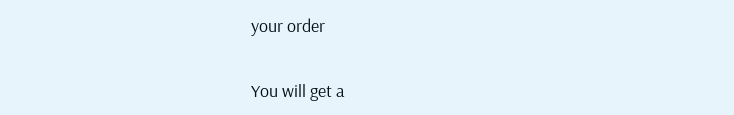your order

You will get a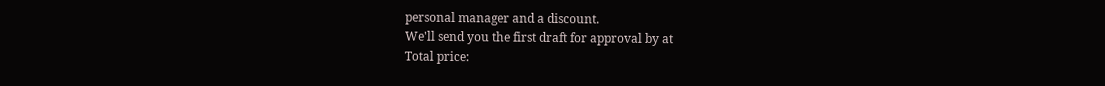personal manager and a discount.
We'll send you the first draft for approval by at
Total price: